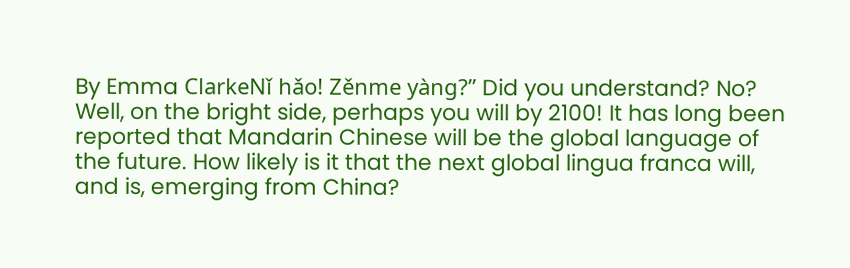By Emma ClarkeNǐ hǎo! Zěnme yàng?” Did you understand? No? Well, on the bright side, perhaps you will by 2100! It has long been reported that Mandarin Chinese will be the global language of the future. How likely is it that the next global lingua franca will, and is, emerging from China?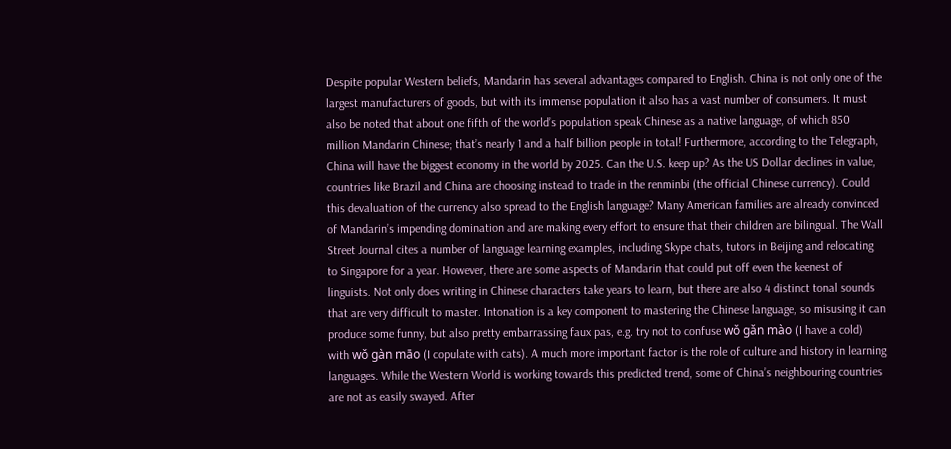Despite popular Western beliefs, Mandarin has several advantages compared to English. China is not only one of the largest manufacturers of goods, but with its immense population it also has a vast number of consumers. It must also be noted that about one fifth of the world’s population speak Chinese as a native language, of which 850 million Mandarin Chinese; that’s nearly 1 and a half billion people in total! Furthermore, according to the Telegraph, China will have the biggest economy in the world by 2025. Can the U.S. keep up? As the US Dollar declines in value, countries like Brazil and China are choosing instead to trade in the renminbi (the official Chinese currency). Could this devaluation of the currency also spread to the English language? Many American families are already convinced of Mandarin’s impending domination and are making every effort to ensure that their children are bilingual. The Wall Street Journal cites a number of language learning examples, including Skype chats, tutors in Beijing and relocating to Singapore for a year. However, there are some aspects of Mandarin that could put off even the keenest of linguists. Not only does writing in Chinese characters take years to learn, but there are also 4 distinct tonal sounds that are very difficult to master. Intonation is a key component to mastering the Chinese language, so misusing it can produce some funny, but also pretty embarrassing faux pas, e.g. try not to confuse wǒ gǎn mào (I have a cold) with wǒ gàn māo (I copulate with cats). A much more important factor is the role of culture and history in learning languages. While the Western World is working towards this predicted trend, some of China’s neighbouring countries are not as easily swayed. After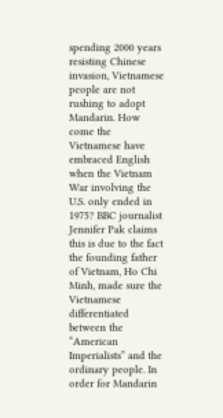spending 2000 years resisting Chinese invasion, Vietnamese people are not rushing to adopt Mandarin. How come the Vietnamese have embraced English when the Vietnam War involving the U.S. only ended in 1975? BBC journalist Jennifer Pak claims this is due to the fact the founding father of Vietnam, Ho Chi Minh, made sure the Vietnamese differentiated between the “American Imperialists” and the ordinary people. In order for Mandarin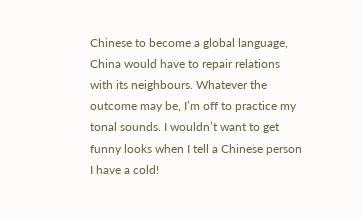Chinese to become a global language, China would have to repair relations with its neighbours. Whatever the outcome may be, I’m off to practice my tonal sounds. I wouldn’t want to get funny looks when I tell a Chinese person I have a cold!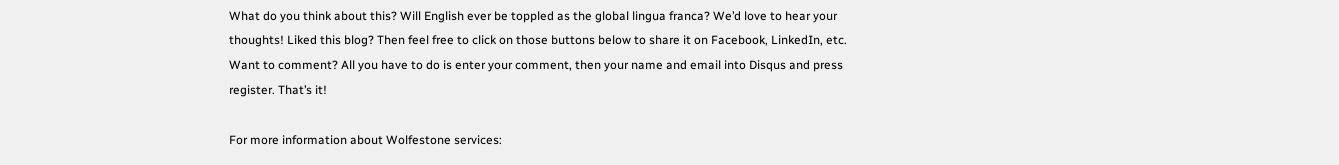What do you think about this? Will English ever be toppled as the global lingua franca? We’d love to hear your thoughts! Liked this blog? Then feel free to click on those buttons below to share it on Facebook, LinkedIn, etc. Want to comment? All you have to do is enter your comment, then your name and email into Disqus and press register. That’s it!

For more information about Wolfestone services: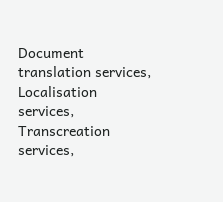Document translation services, Localisation services, Transcreation services,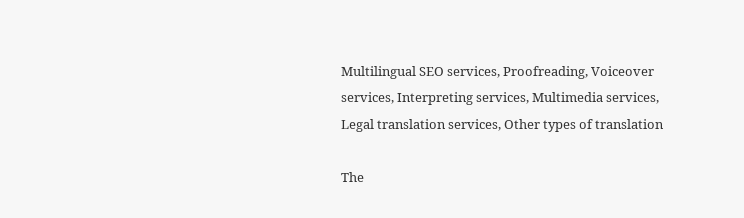Multilingual SEO services, Proofreading, Voiceover services, Interpreting services, Multimedia services, Legal translation services, Other types of translation

The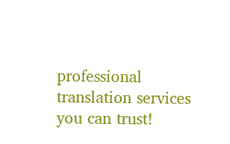professional translation services you can trust!